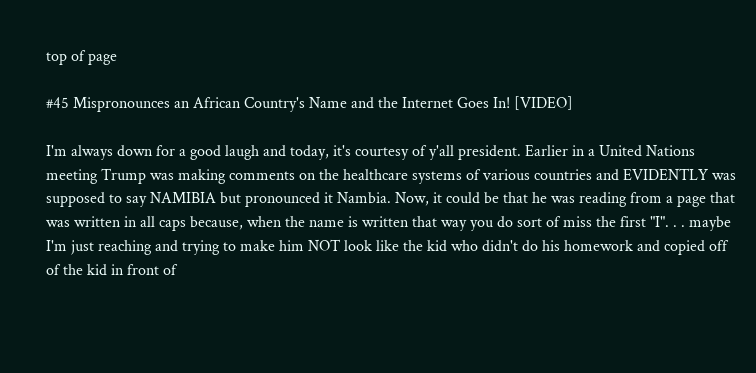top of page

#45 Mispronounces an African Country's Name and the Internet Goes In! [VIDEO]

I'm always down for a good laugh and today, it's courtesy of y'all president. Earlier in a United Nations meeting Trump was making comments on the healthcare systems of various countries and EVIDENTLY was supposed to say NAMIBIA but pronounced it Nambia. Now, it could be that he was reading from a page that was written in all caps because, when the name is written that way you do sort of miss the first "I". . . maybe I'm just reaching and trying to make him NOT look like the kid who didn't do his homework and copied off of the kid in front of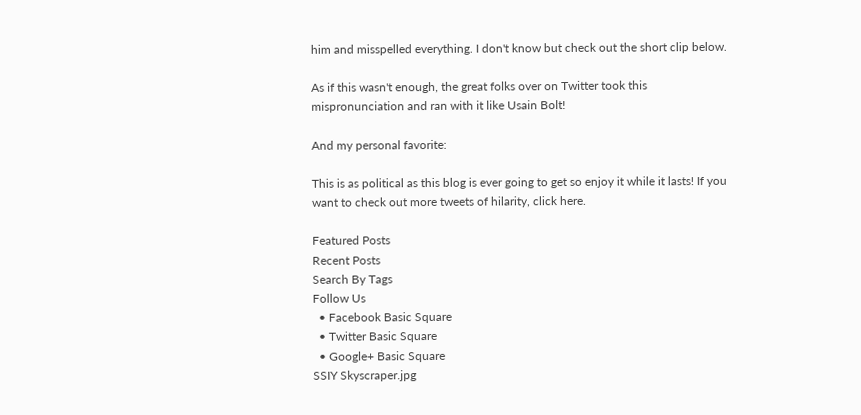him and misspelled everything. I don't know but check out the short clip below.

As if this wasn't enough, the great folks over on Twitter took this mispronunciation and ran with it like Usain Bolt!

And my personal favorite:

This is as political as this blog is ever going to get so enjoy it while it lasts! If you want to check out more tweets of hilarity, click here.

Featured Posts
Recent Posts
Search By Tags
Follow Us
  • Facebook Basic Square
  • Twitter Basic Square
  • Google+ Basic Square
SSIY Skyscraper.jpg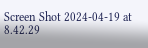Screen Shot 2024-04-19 at 8.42.29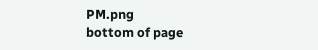PM.png
bottom of page